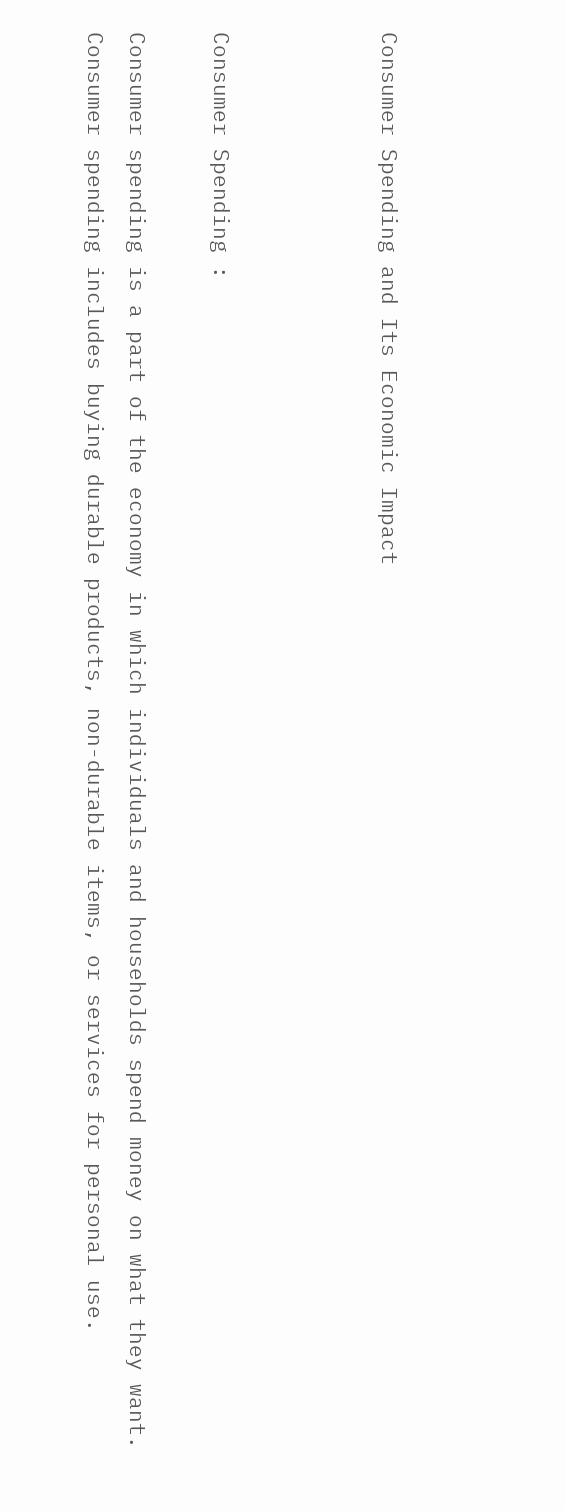Consumer Spending and Its Economic Impact



Consumer Spending :

Consumer spending is a part of the economy in which individuals and households spend money on what they want. Consumer spending includes buying durable products, non-durable items, or services for personal use.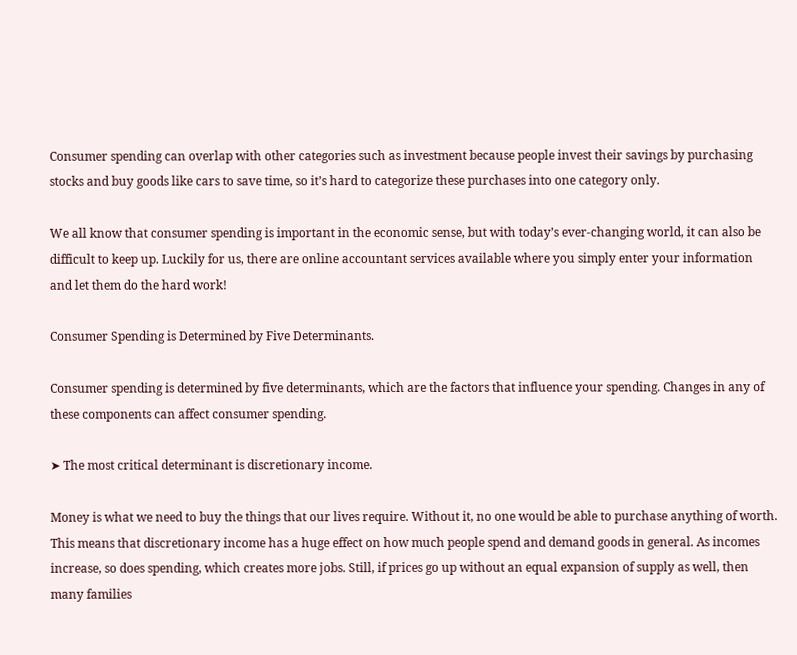Consumer spending can overlap with other categories such as investment because people invest their savings by purchasing stocks and buy goods like cars to save time, so it’s hard to categorize these purchases into one category only.

We all know that consumer spending is important in the economic sense, but with today’s ever-changing world, it can also be difficult to keep up. Luckily for us, there are online accountant services available where you simply enter your information and let them do the hard work!

Consumer Spending is Determined by Five Determinants.

Consumer spending is determined by five determinants, which are the factors that influence your spending. Changes in any of these components can affect consumer spending.

➤ The most critical determinant is discretionary income.

Money is what we need to buy the things that our lives require. Without it, no one would be able to purchase anything of worth. This means that discretionary income has a huge effect on how much people spend and demand goods in general. As incomes increase, so does spending, which creates more jobs. Still, if prices go up without an equal expansion of supply as well, then many families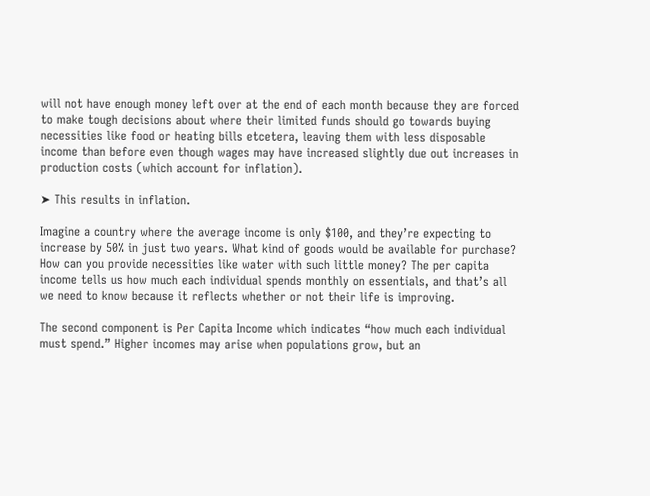will not have enough money left over at the end of each month because they are forced to make tough decisions about where their limited funds should go towards buying necessities like food or heating bills etcetera, leaving them with less disposable income than before even though wages may have increased slightly due out increases in production costs (which account for inflation).

➤ This results in inflation.

Imagine a country where the average income is only $100, and they’re expecting to increase by 50% in just two years. What kind of goods would be available for purchase? How can you provide necessities like water with such little money? The per capita income tells us how much each individual spends monthly on essentials, and that’s all we need to know because it reflects whether or not their life is improving.

The second component is Per Capita Income which indicates “how much each individual must spend.” Higher incomes may arise when populations grow, but an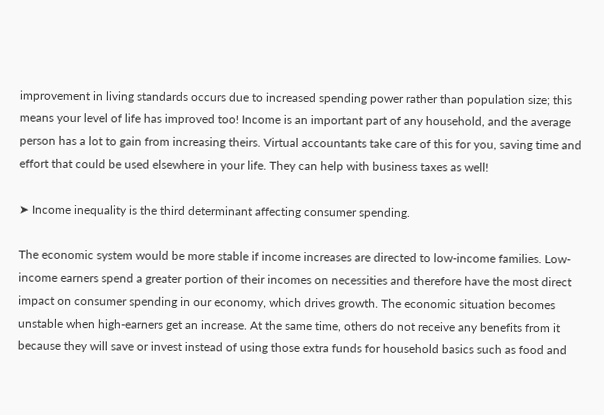improvement in living standards occurs due to increased spending power rather than population size; this means your level of life has improved too! Income is an important part of any household, and the average person has a lot to gain from increasing theirs. Virtual accountants take care of this for you, saving time and effort that could be used elsewhere in your life. They can help with business taxes as well!

➤ Income inequality is the third determinant affecting consumer spending.

The economic system would be more stable if income increases are directed to low-income families. Low-income earners spend a greater portion of their incomes on necessities and therefore have the most direct impact on consumer spending in our economy, which drives growth. The economic situation becomes unstable when high-earners get an increase. At the same time, others do not receive any benefits from it because they will save or invest instead of using those extra funds for household basics such as food and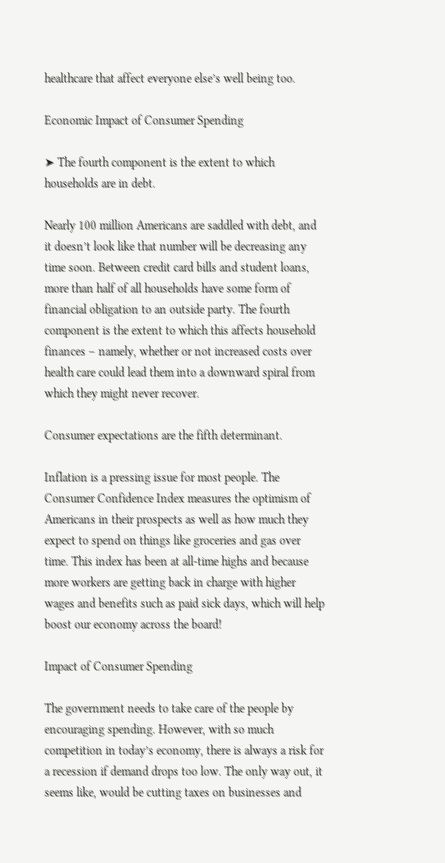healthcare that affect everyone else’s well being too.

Economic Impact of Consumer Spending

➤ The fourth component is the extent to which households are in debt.

Nearly 100 million Americans are saddled with debt, and it doesn’t look like that number will be decreasing any time soon. Between credit card bills and student loans, more than half of all households have some form of financial obligation to an outside party. The fourth component is the extent to which this affects household finances – namely, whether or not increased costs over health care could lead them into a downward spiral from which they might never recover.

Consumer expectations are the fifth determinant.

Inflation is a pressing issue for most people. The Consumer Confidence Index measures the optimism of Americans in their prospects as well as how much they expect to spend on things like groceries and gas over time. This index has been at all-time highs and because more workers are getting back in charge with higher wages and benefits such as paid sick days, which will help boost our economy across the board!

Impact of Consumer Spending

The government needs to take care of the people by encouraging spending. However, with so much competition in today’s economy, there is always a risk for a recession if demand drops too low. The only way out, it seems like, would be cutting taxes on businesses and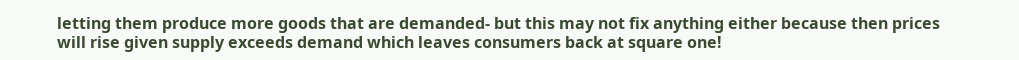letting them produce more goods that are demanded- but this may not fix anything either because then prices will rise given supply exceeds demand which leaves consumers back at square one!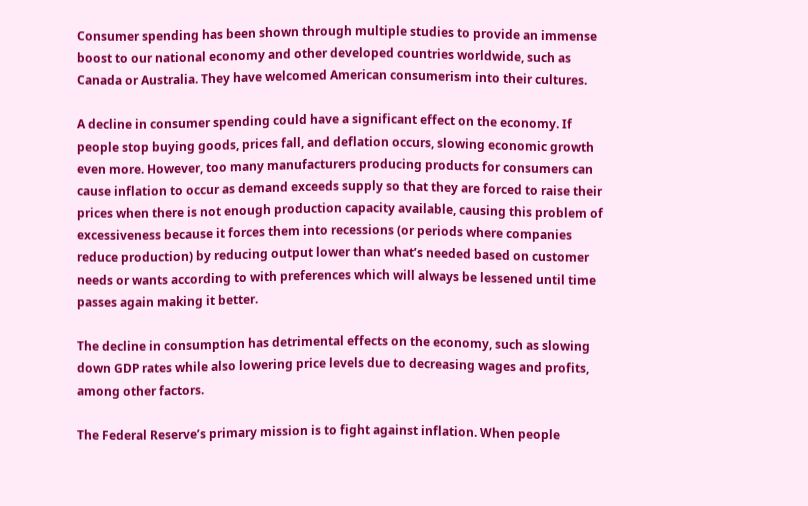Consumer spending has been shown through multiple studies to provide an immense boost to our national economy and other developed countries worldwide, such as Canada or Australia. They have welcomed American consumerism into their cultures.

A decline in consumer spending could have a significant effect on the economy. If people stop buying goods, prices fall, and deflation occurs, slowing economic growth even more. However, too many manufacturers producing products for consumers can cause inflation to occur as demand exceeds supply so that they are forced to raise their prices when there is not enough production capacity available, causing this problem of excessiveness because it forces them into recessions (or periods where companies reduce production) by reducing output lower than what’s needed based on customer needs or wants according to with preferences which will always be lessened until time passes again making it better.

The decline in consumption has detrimental effects on the economy, such as slowing down GDP rates while also lowering price levels due to decreasing wages and profits, among other factors.

The Federal Reserve’s primary mission is to fight against inflation. When people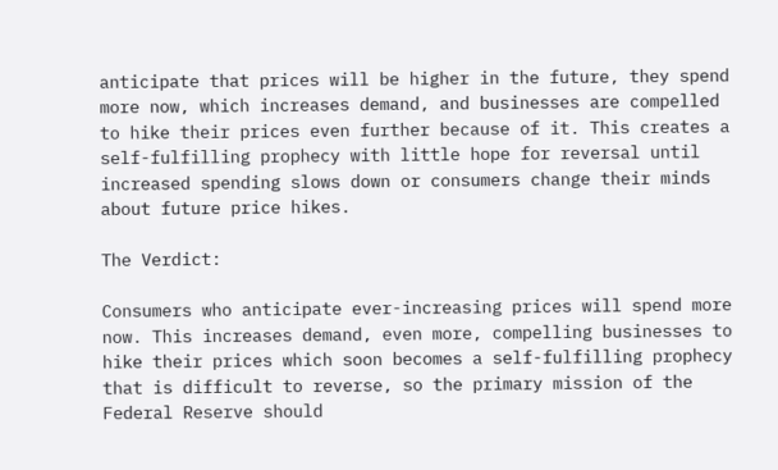anticipate that prices will be higher in the future, they spend more now, which increases demand, and businesses are compelled to hike their prices even further because of it. This creates a self-fulfilling prophecy with little hope for reversal until increased spending slows down or consumers change their minds about future price hikes.

The Verdict:

Consumers who anticipate ever-increasing prices will spend more now. This increases demand, even more, compelling businesses to hike their prices which soon becomes a self-fulfilling prophecy that is difficult to reverse, so the primary mission of the Federal Reserve should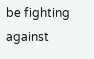be fighting against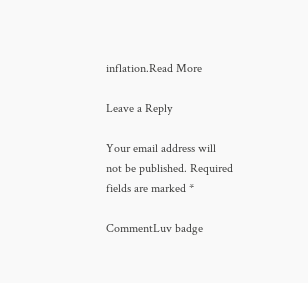inflation.Read More

Leave a Reply

Your email address will not be published. Required fields are marked *

CommentLuv badge